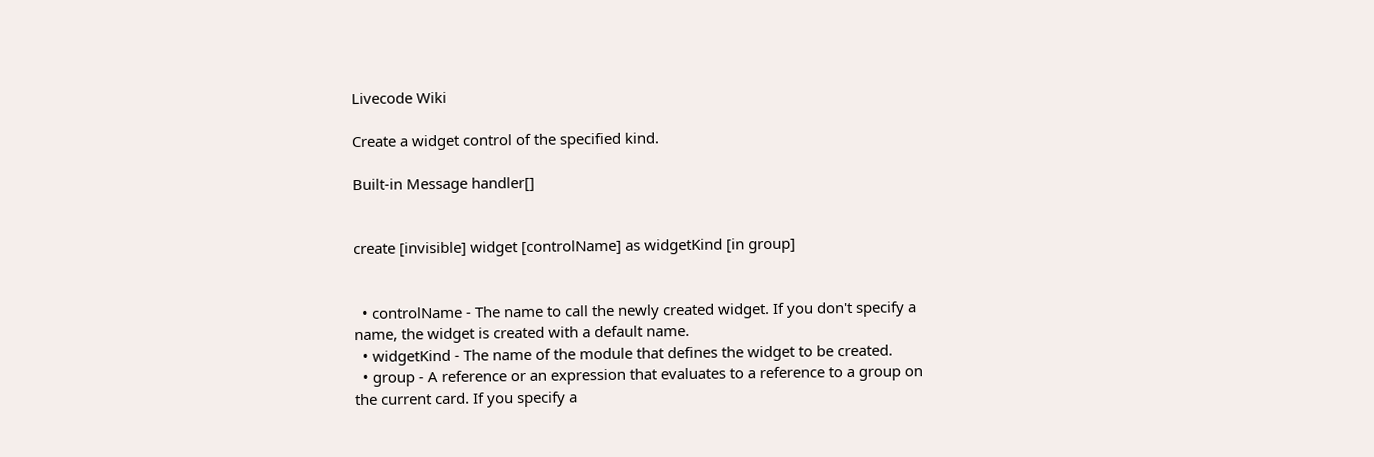Livecode Wiki

Create a widget control of the specified kind.

Built-in Message handler[]


create [invisible] widget [controlName] as widgetKind [in group]


  • controlName - The name to call the newly created widget. If you don't specify a name, the widget is created with a default name.
  • widgetKind - The name of the module that defines the widget to be created.
  • group - A reference or an expression that evaluates to a reference to a group on the current card. If you specify a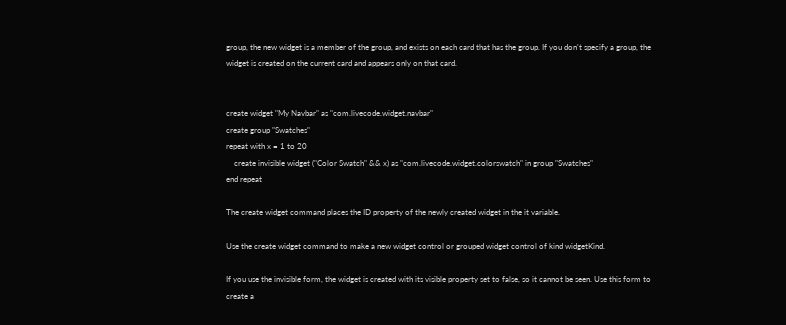group, the new widget is a member of the group, and exists on each card that has the group. If you don't specify a group, the widget is created on the current card and appears only on that card.


create widget "My Navbar" as "com.livecode.widget.navbar"
create group "Swatches"
repeat with x = 1 to 20
    create invisible widget ("Color Swatch" && x) as "com.livecode.widget.colorswatch" in group "Swatches"
end repeat

The create widget command places the ID property of the newly created widget in the it variable.

Use the create widget command to make a new widget control or grouped widget control of kind widgetKind.

If you use the invisible form, the widget is created with its visible property set to false, so it cannot be seen. Use this form to create a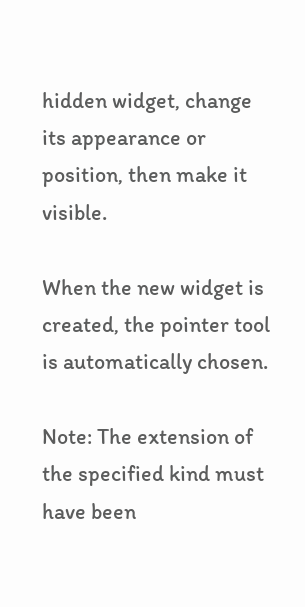hidden widget, change its appearance or position, then make it visible.

When the new widget is created, the pointer tool is automatically chosen.

Note: The extension of the specified kind must have been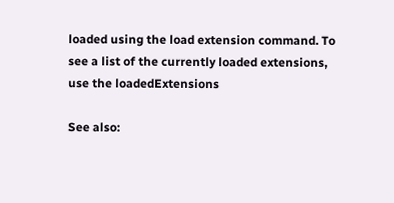loaded using the load extension command. To see a list of the currently loaded extensions, use the loadedExtensions

See also: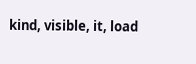kind, visible, it, load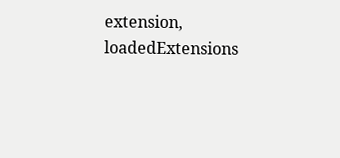extension, loadedExtensions